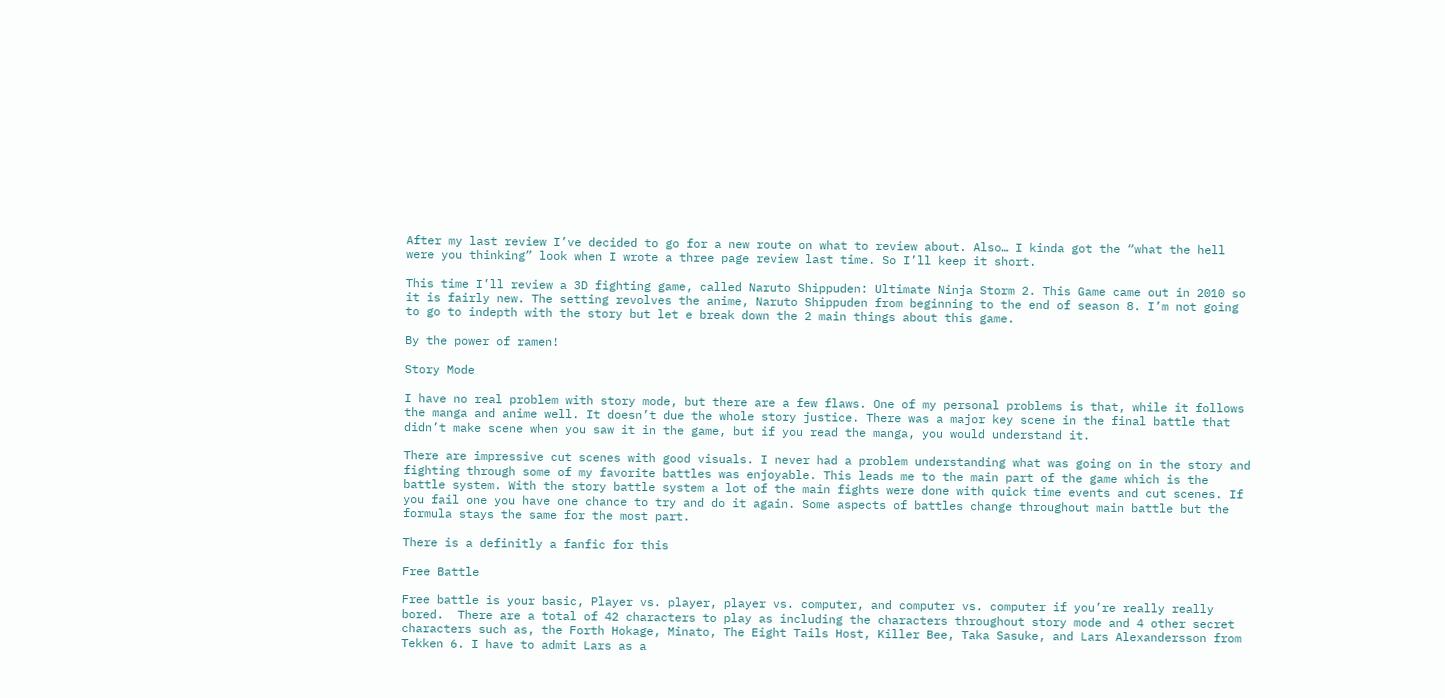After my last review I’ve decided to go for a new route on what to review about. Also… I kinda got the “what the hell were you thinking” look when I wrote a three page review last time. So I’ll keep it short.

This time I’ll review a 3D fighting game, called Naruto Shippuden: Ultimate Ninja Storm 2. This Game came out in 2010 so it is fairly new. The setting revolves the anime, Naruto Shippuden from beginning to the end of season 8. I’m not going to go to indepth with the story but let e break down the 2 main things about this game.

By the power of ramen!

Story Mode

I have no real problem with story mode, but there are a few flaws. One of my personal problems is that, while it follows the manga and anime well. It doesn’t due the whole story justice. There was a major key scene in the final battle that didn’t make scene when you saw it in the game, but if you read the manga, you would understand it.

There are impressive cut scenes with good visuals. I never had a problem understanding what was going on in the story and fighting through some of my favorite battles was enjoyable. This leads me to the main part of the game which is the battle system. With the story battle system a lot of the main fights were done with quick time events and cut scenes. If you fail one you have one chance to try and do it again. Some aspects of battles change throughout main battle but the formula stays the same for the most part.

There is a definitly a fanfic for this

Free Battle

Free battle is your basic, Player vs. player, player vs. computer, and computer vs. computer if you’re really really bored.  There are a total of 42 characters to play as including the characters throughout story mode and 4 other secret characters such as, the Forth Hokage, Minato, The Eight Tails Host, Killer Bee, Taka Sasuke, and Lars Alexandersson from Tekken 6. I have to admit Lars as a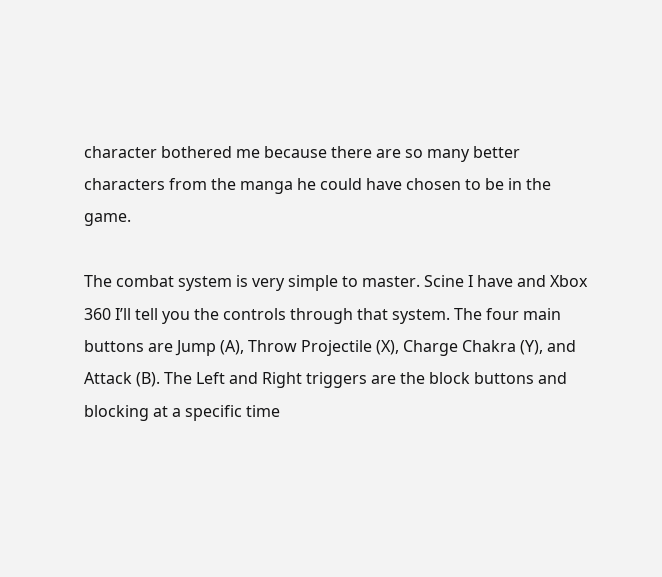character bothered me because there are so many better characters from the manga he could have chosen to be in the game.

The combat system is very simple to master. Scine I have and Xbox 360 I’ll tell you the controls through that system. The four main buttons are Jump (A), Throw Projectile (X), Charge Chakra (Y), and Attack (B). The Left and Right triggers are the block buttons and blocking at a specific time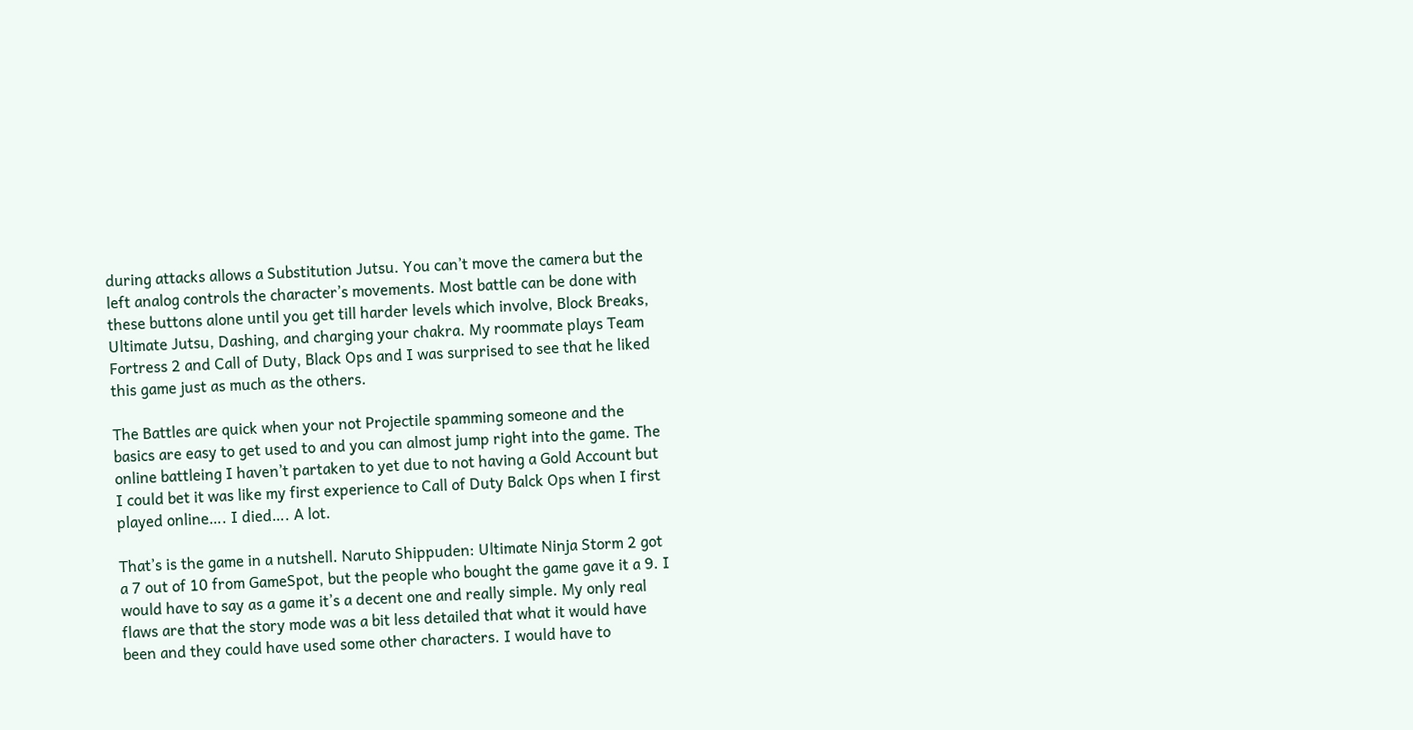during attacks allows a Substitution Jutsu. You can’t move the camera but the left analog controls the character’s movements. Most battle can be done with these buttons alone until you get till harder levels which involve, Block Breaks, Ultimate Jutsu, Dashing, and charging your chakra. My roommate plays Team Fortress 2 and Call of Duty, Black Ops and I was surprised to see that he liked this game just as much as the others.

The Battles are quick when your not Projectile spamming someone and the basics are easy to get used to and you can almost jump right into the game. The online battleing I haven’t partaken to yet due to not having a Gold Account but I could bet it was like my first experience to Call of Duty Balck Ops when I first played online…. I died…. A lot.

That’s is the game in a nutshell. Naruto Shippuden: Ultimate Ninja Storm 2 got a 7 out of 10 from GameSpot, but the people who bought the game gave it a 9. I would have to say as a game it’s a decent one and really simple. My only real flaws are that the story mode was a bit less detailed that what it would have been and they could have used some other characters. I would have to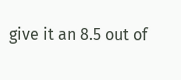give it an 8.5 out of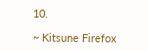10.

~ Kitsune Firefox